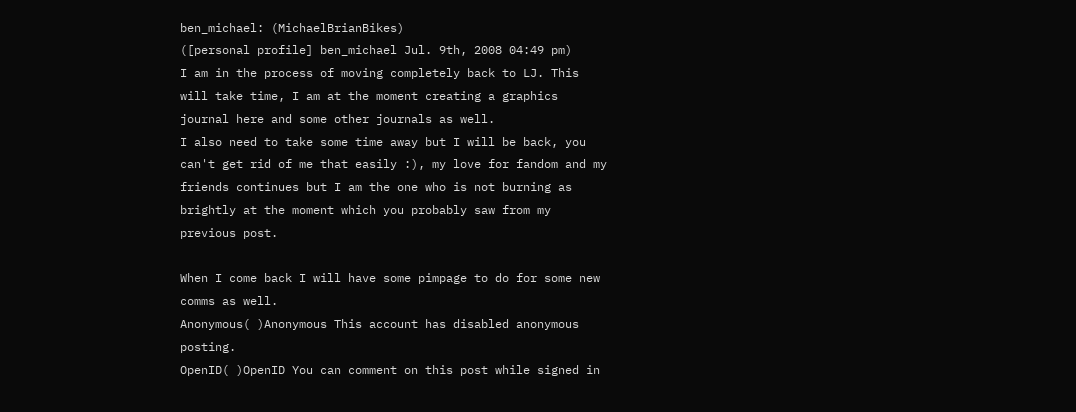ben_michael: (MichaelBrianBikes)
([personal profile] ben_michael Jul. 9th, 2008 04:49 pm)
I am in the process of moving completely back to LJ. This will take time, I am at the moment creating a graphics journal here and some other journals as well.
I also need to take some time away but I will be back, you can't get rid of me that easily :), my love for fandom and my friends continues but I am the one who is not burning as brightly at the moment which you probably saw from my previous post.

When I come back I will have some pimpage to do for some new comms as well.
Anonymous( )Anonymous This account has disabled anonymous posting.
OpenID( )OpenID You can comment on this post while signed in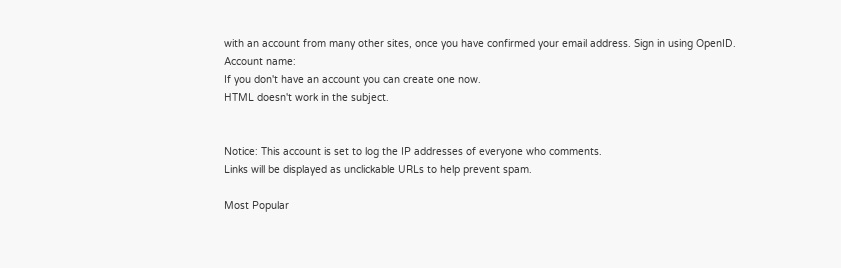with an account from many other sites, once you have confirmed your email address. Sign in using OpenID.
Account name:
If you don't have an account you can create one now.
HTML doesn't work in the subject.


Notice: This account is set to log the IP addresses of everyone who comments.
Links will be displayed as unclickable URLs to help prevent spam.

Most Popular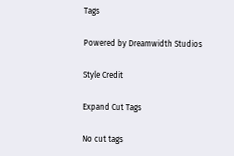Tags

Powered by Dreamwidth Studios

Style Credit

Expand Cut Tags

No cut tags